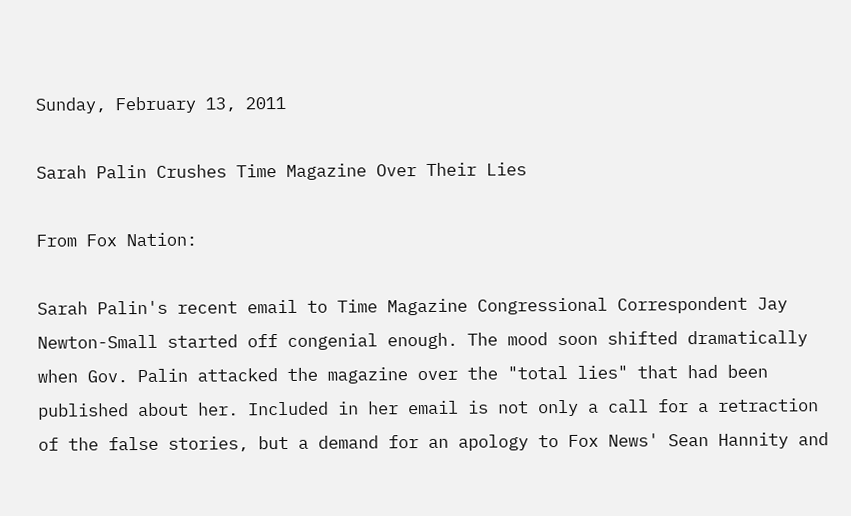Sunday, February 13, 2011

Sarah Palin Crushes Time Magazine Over Their Lies

From Fox Nation:

Sarah Palin's recent email to Time Magazine Congressional Correspondent Jay Newton-Small started off congenial enough. The mood soon shifted dramatically when Gov. Palin attacked the magazine over the "total lies" that had been published about her. Included in her email is not only a call for a retraction of the false stories, but a demand for an apology to Fox News' Sean Hannity and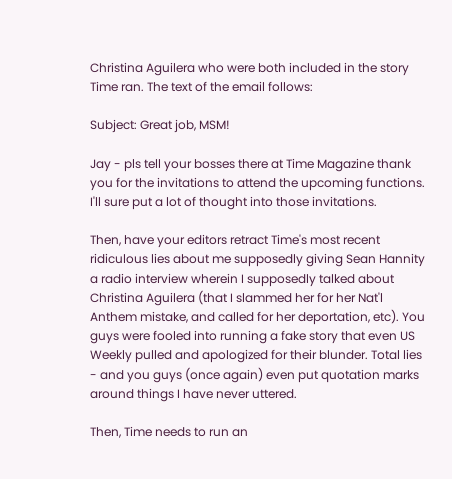Christina Aguilera who were both included in the story Time ran. The text of the email follows:

Subject: Great job, MSM!

Jay - pls tell your bosses there at Time Magazine thank you for the invitations to attend the upcoming functions. I'll sure put a lot of thought into those invitations.

Then, have your editors retract Time's most recent ridiculous lies about me supposedly giving Sean Hannity a radio interview wherein I supposedly talked about Christina Aguilera (that I slammed her for her Nat'l Anthem mistake, and called for her deportation, etc). You guys were fooled into running a fake story that even US Weekly pulled and apologized for their blunder. Total lies - and you guys (once again) even put quotation marks around things I have never uttered.

Then, Time needs to run an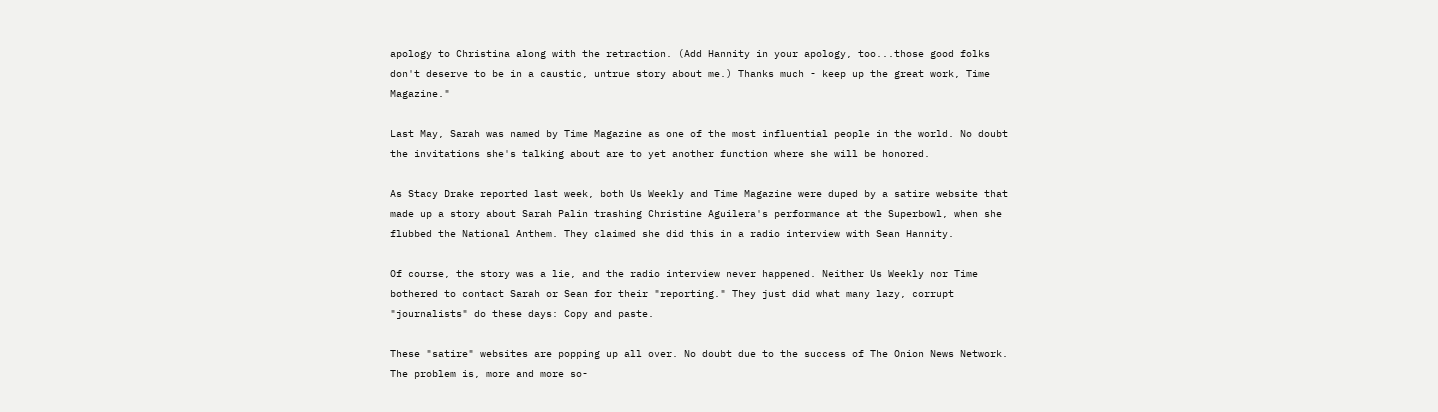apology to Christina along with the retraction. (Add Hannity in your apology, too...those good folks don't deserve to be in a caustic, untrue story about me.) Thanks much - keep up the great work, Time Magazine."

Last May, Sarah was named by Time Magazine as one of the most influential people in the world. No doubt the invitations she's talking about are to yet another function where she will be honored.

As Stacy Drake reported last week, both Us Weekly and Time Magazine were duped by a satire website that made up a story about Sarah Palin trashing Christine Aguilera's performance at the Superbowl, when she flubbed the National Anthem. They claimed she did this in a radio interview with Sean Hannity.

Of course, the story was a lie, and the radio interview never happened. Neither Us Weekly nor Time bothered to contact Sarah or Sean for their "reporting." They just did what many lazy, corrupt "journalists" do these days: Copy and paste.

These "satire" websites are popping up all over. No doubt due to the success of The Onion News Network. The problem is, more and more so-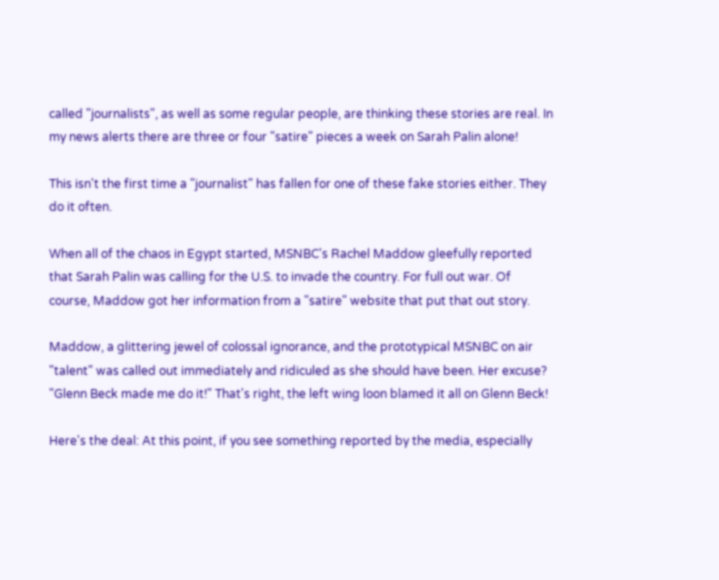called "journalists", as well as some regular people, are thinking these stories are real. In my news alerts there are three or four "satire" pieces a week on Sarah Palin alone!

This isn't the first time a "journalist" has fallen for one of these fake stories either. They do it often.

When all of the chaos in Egypt started, MSNBC's Rachel Maddow gleefully reported that Sarah Palin was calling for the U.S. to invade the country. For full out war. Of course, Maddow got her information from a "satire" website that put that out story.

Maddow, a glittering jewel of colossal ignorance, and the prototypical MSNBC on air "talent" was called out immediately and ridiculed as she should have been. Her excuse? "Glenn Beck made me do it!" That's right, the left wing loon blamed it all on Glenn Beck!

Here's the deal: At this point, if you see something reported by the media, especially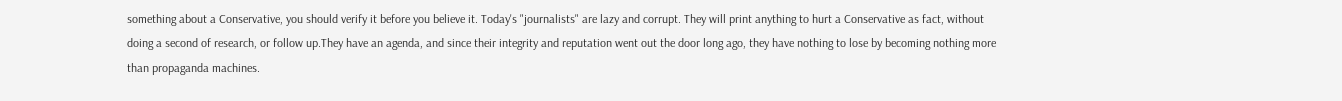something about a Conservative, you should verify it before you believe it. Today's "journalists" are lazy and corrupt. They will print anything to hurt a Conservative as fact, without doing a second of research, or follow up.They have an agenda, and since their integrity and reputation went out the door long ago, they have nothing to lose by becoming nothing more than propaganda machines.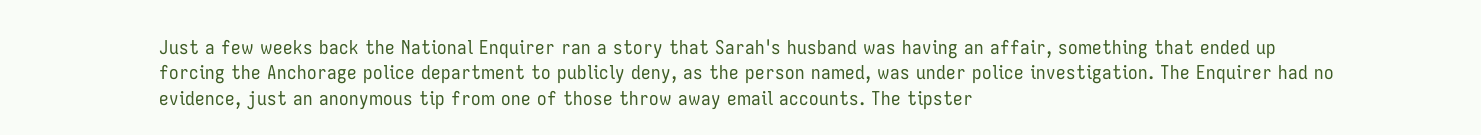Just a few weeks back the National Enquirer ran a story that Sarah's husband was having an affair, something that ended up forcing the Anchorage police department to publicly deny, as the person named, was under police investigation. The Enquirer had no evidence, just an anonymous tip from one of those throw away email accounts. The tipster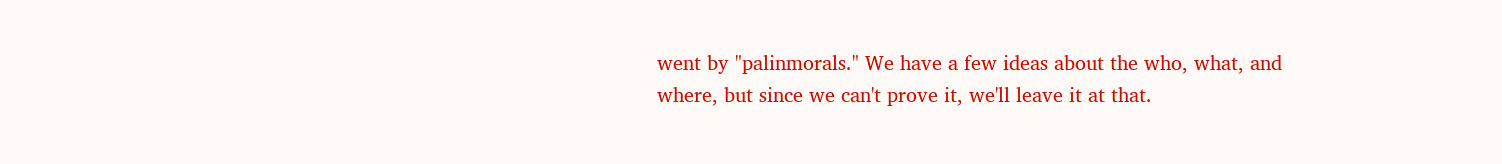went by "palinmorals." We have a few ideas about the who, what, and where, but since we can't prove it, we'll leave it at that.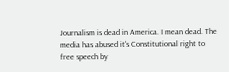Journalism is dead in America. I mean dead. The media has abused it's Constitutional right to free speech by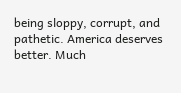being sloppy, corrupt, and pathetic. America deserves better. Much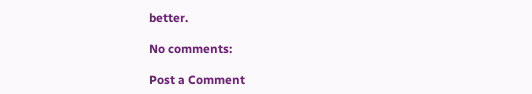better.

No comments:

Post a Comment